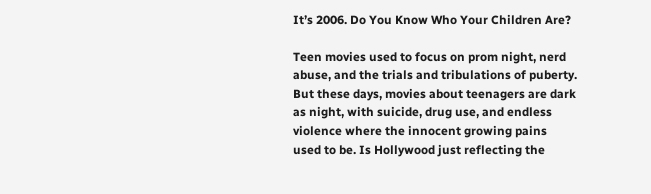It’s 2006. Do You Know Who Your Children Are?

Teen movies used to focus on prom night, nerd abuse, and the trials and tribulations of puberty. But these days, movies about teenagers are dark as night, with suicide, drug use, and endless violence where the innocent growing pains used to be. Is Hollywood just reflecting the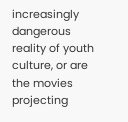increasingly dangerous reality of youth culture, or are the movies projecting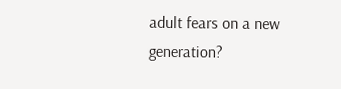adult fears on a new generation?